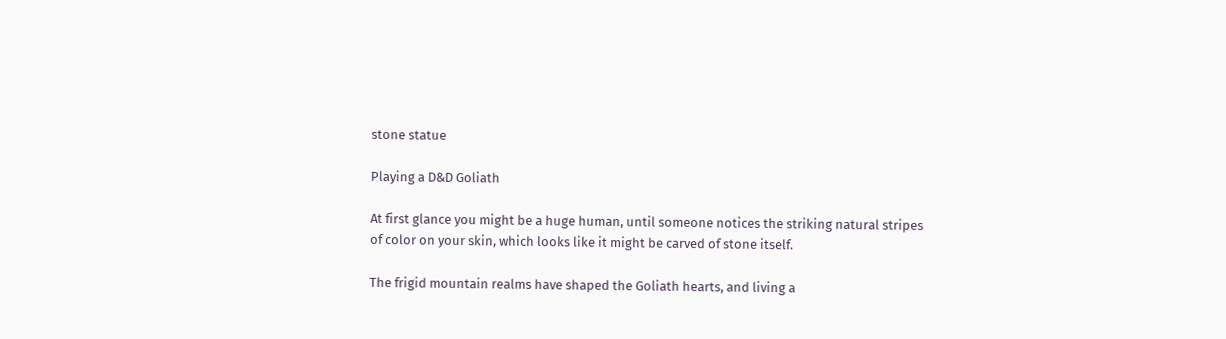stone statue

Playing a D&D Goliath

At first glance you might be a huge human, until someone notices the striking natural stripes of color on your skin, which looks like it might be carved of stone itself.

The frigid mountain realms have shaped the Goliath hearts, and living a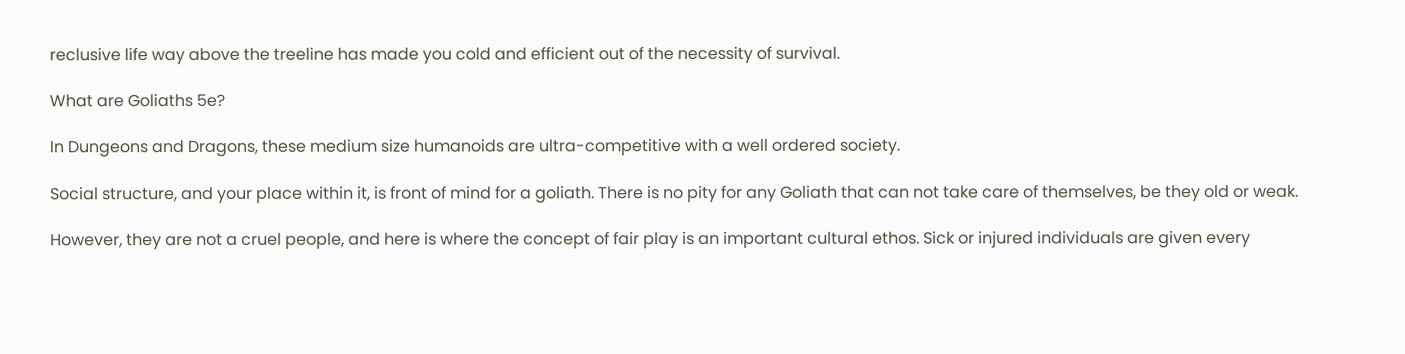reclusive life way above the treeline has made you cold and efficient out of the necessity of survival.

What are Goliaths 5e?

In Dungeons and Dragons, these medium size humanoids are ultra-competitive with a well ordered society.

Social structure, and your place within it, is front of mind for a goliath. There is no pity for any Goliath that can not take care of themselves, be they old or weak.

However, they are not a cruel people, and here is where the concept of fair play is an important cultural ethos. Sick or injured individuals are given every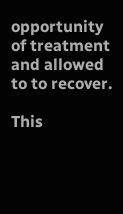opportunity of treatment and allowed to to recover.

This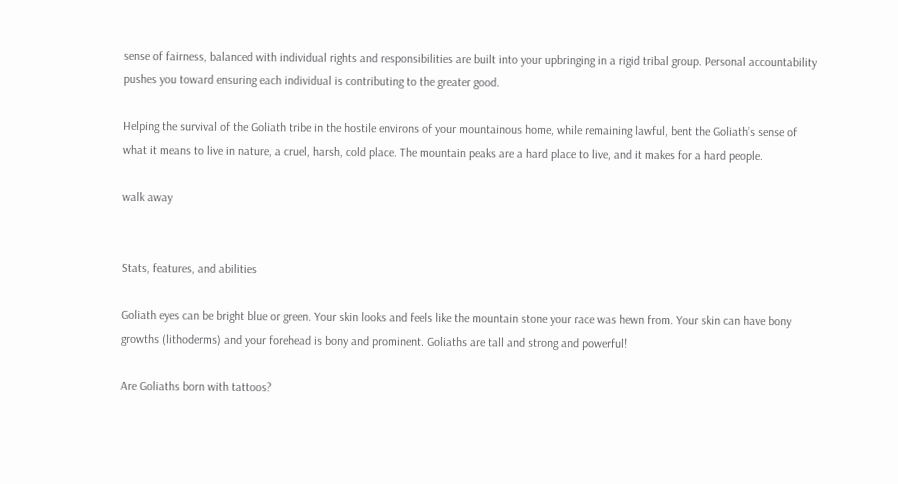sense of fairness, balanced with individual rights and responsibilities are built into your upbringing in a rigid tribal group. Personal accountability pushes you toward ensuring each individual is contributing to the greater good.

Helping the survival of the Goliath tribe in the hostile environs of your mountainous home, while remaining lawful, bent the Goliath’s sense of what it means to live in nature, a cruel, harsh, cold place. The mountain peaks are a hard place to live, and it makes for a hard people.

walk away


Stats, features, and abilities

Goliath eyes can be bright blue or green. Your skin looks and feels like the mountain stone your race was hewn from. Your skin can have bony growths (lithoderms) and your forehead is bony and prominent. Goliaths are tall and strong and powerful!

Are Goliaths born with tattoos?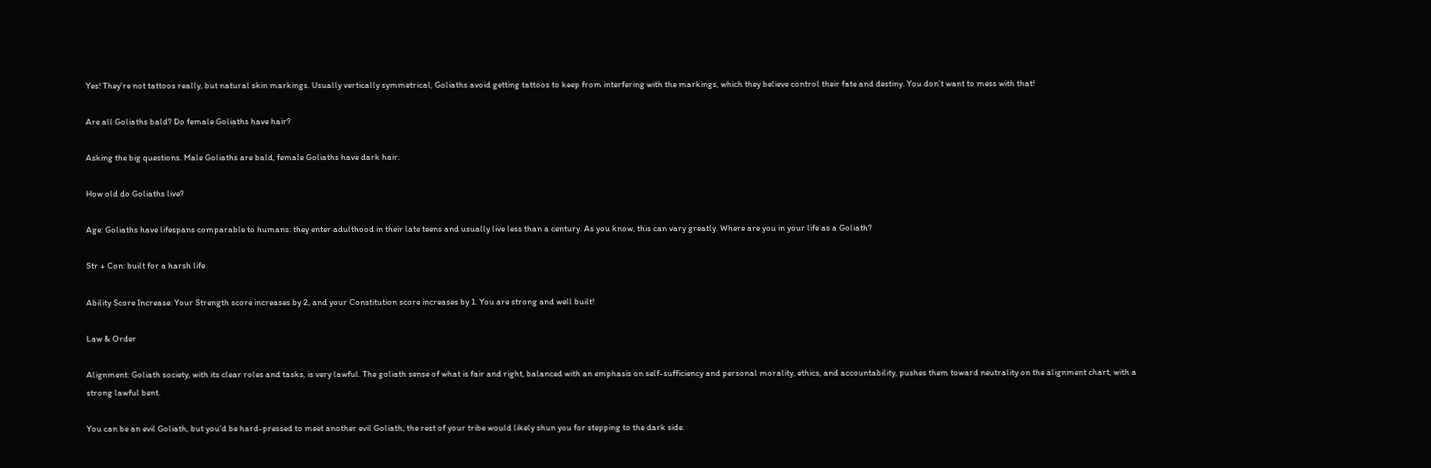Yes! They’re not tattoos really, but natural skin markings. Usually vertically symmetrical, Goliaths avoid getting tattoos to keep from interfering with the markings, which they believe control their fate and destiny. You don’t want to mess with that!

Are all Goliaths bald? Do female Goliaths have hair?

Asking the big questions. Male Goliaths are bald, female Goliaths have dark hair.

How old do Goliaths live?

Age: Goliaths have lifespans comparable to humans: they enter adulthood in their late teens and usually live less than a century. As you know, this can vary greatly. Where are you in your life as a Goliath?

Str + Con: built for a harsh life

Ability Score Increase: Your Strength score increases by 2, and your Constitution score increases by 1. You are strong and well built!

Law & Order

Alignment: Goliath society, with its clear roles and tasks, is very lawful. The goliath sense of what is fair and right, balanced with an emphasis on self-sufficiency and personal morality, ethics, and accountability, pushes them toward neutrality on the alignment chart, with a strong lawful bent.

You can be an evil Goliath, but you’d be hard-pressed to meet another evil Goliath; the rest of your tribe would likely shun you for stepping to the dark side.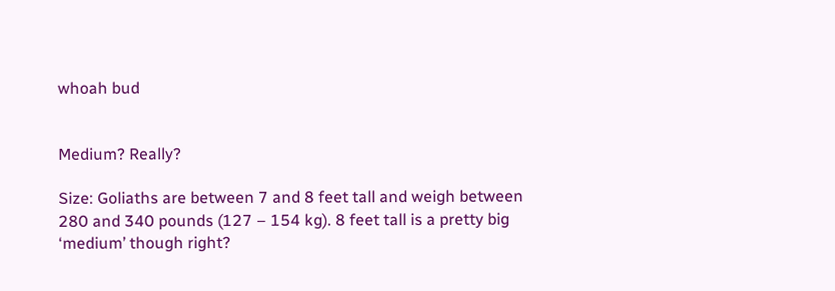whoah bud


Medium? Really?

Size: Goliaths are between 7 and 8 feet tall and weigh between 280 and 340 pounds (127 – 154 kg). 8 feet tall is a pretty big ‘medium’ though right?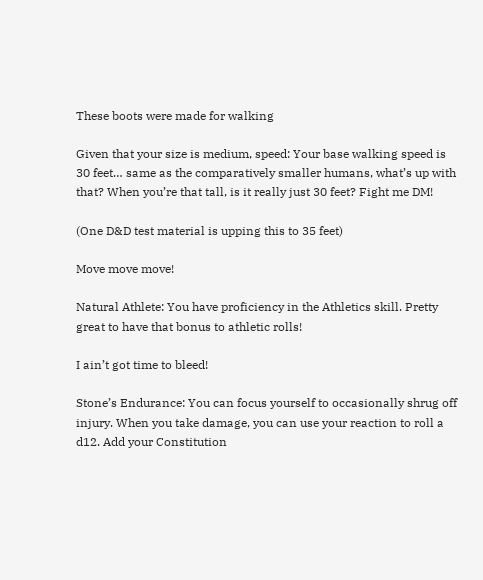These boots were made for walking

Given that your size is medium, speed: Your base walking speed is 30 feet… same as the comparatively smaller humans, what’s up with that? When you’re that tall, is it really just 30 feet? Fight me DM!

(One D&D test material is upping this to 35 feet)

Move move move!

Natural Athlete: You have proficiency in the Athletics skill. Pretty great to have that bonus to athletic rolls!

I ain’t got time to bleed!

Stone’s Endurance: You can focus yourself to occasionally shrug off injury. When you take damage, you can use your reaction to roll a d12. Add your Constitution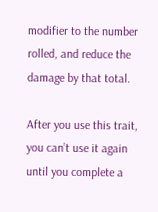modifier to the number rolled, and reduce the damage by that total.

After you use this trait, you can’t use it again until you complete a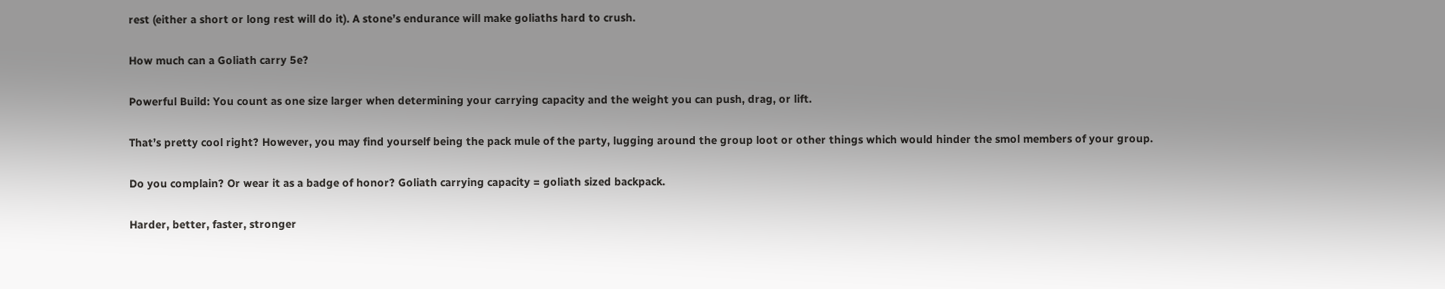rest (either a short or long rest will do it). A stone’s endurance will make goliaths hard to crush.

How much can a Goliath carry 5e?

Powerful Build: You count as one size larger when determining your carrying capacity and the weight you can push, drag, or lift.

That’s pretty cool right? However, you may find yourself being the pack mule of the party, lugging around the group loot or other things which would hinder the smol members of your group.

Do you complain? Or wear it as a badge of honor? Goliath carrying capacity = goliath sized backpack.

Harder, better, faster, stronger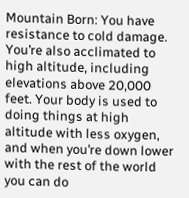Mountain Born: You have resistance to cold damage. You’re also acclimated to high altitude, including elevations above 20,000 feet. Your body is used to doing things at high altitude with less oxygen, and when you’re down lower with the rest of the world you can do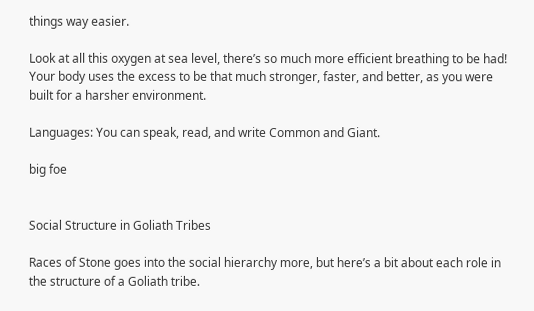things way easier.

Look at all this oxygen at sea level, there’s so much more efficient breathing to be had! Your body uses the excess to be that much stronger, faster, and better, as you were built for a harsher environment.

Languages: You can speak, read, and write Common and Giant.

big foe


Social Structure in Goliath Tribes

Races of Stone goes into the social hierarchy more, but here’s a bit about each role in the structure of a Goliath tribe.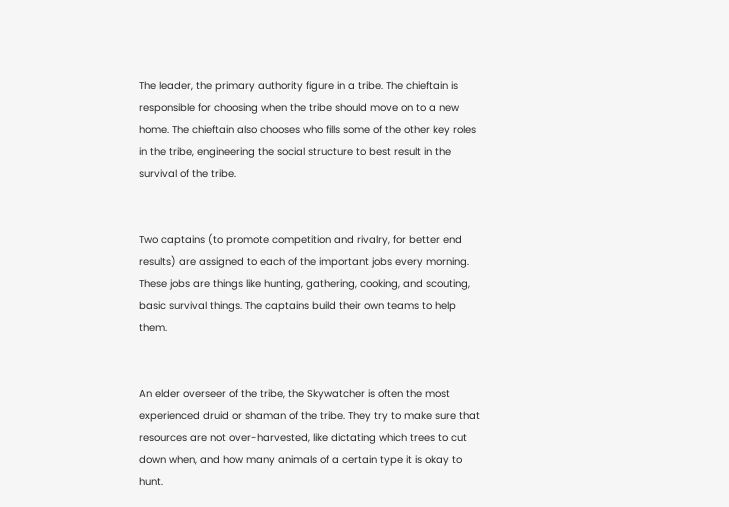The leader, the primary authority figure in a tribe. The chieftain is responsible for choosing when the tribe should move on to a new home. The chieftain also chooses who fills some of the other key roles in the tribe, engineering the social structure to best result in the survival of the tribe.


Two captains (to promote competition and rivalry, for better end results) are assigned to each of the important jobs every morning. These jobs are things like hunting, gathering, cooking, and scouting, basic survival things. The captains build their own teams to help them.


An elder overseer of the tribe, the Skywatcher is often the most experienced druid or shaman of the tribe. They try to make sure that resources are not over-harvested, like dictating which trees to cut down when, and how many animals of a certain type it is okay to hunt.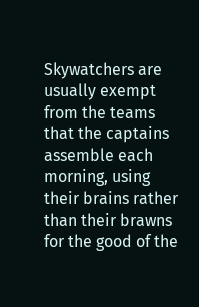Skywatchers are usually exempt from the teams that the captains assemble each morning, using their brains rather than their brawns for the good of the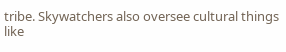tribe. Skywatchers also oversee cultural things like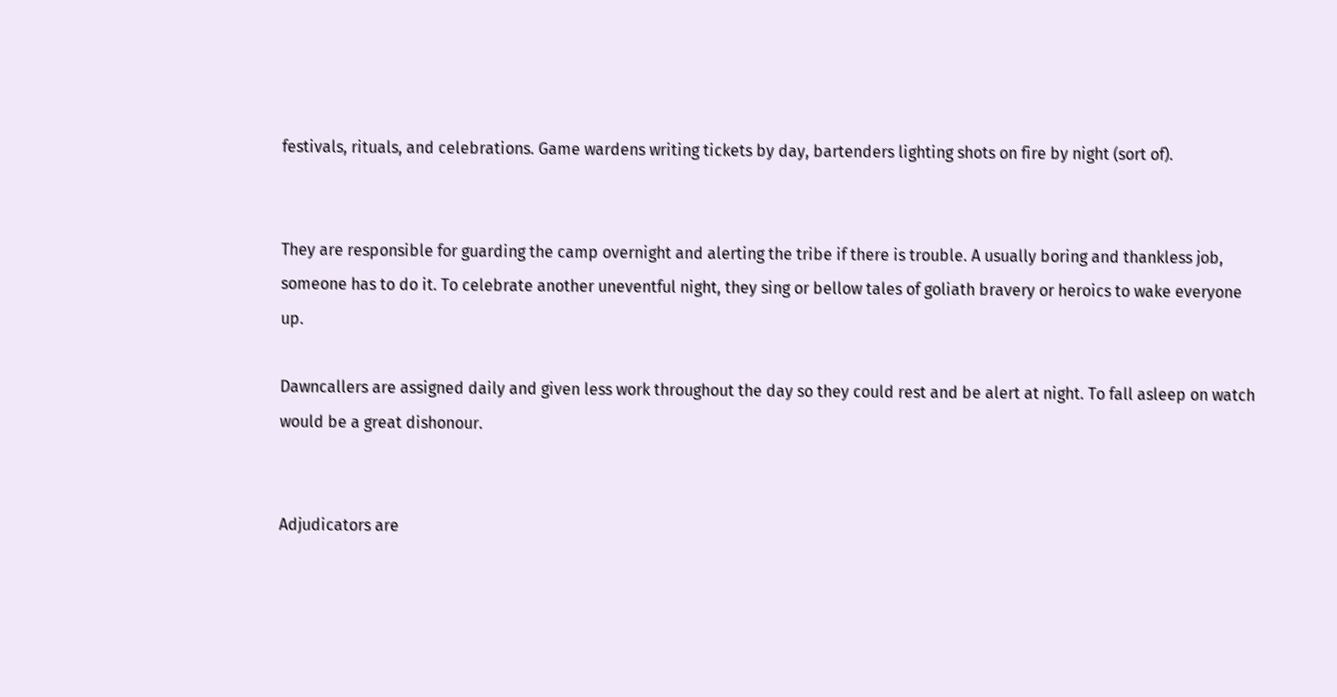festivals, rituals, and celebrations. Game wardens writing tickets by day, bartenders lighting shots on fire by night (sort of).


They are responsible for guarding the camp overnight and alerting the tribe if there is trouble. A usually boring and thankless job, someone has to do it. To celebrate another uneventful night, they sing or bellow tales of goliath bravery or heroics to wake everyone up.

Dawncallers are assigned daily and given less work throughout the day so they could rest and be alert at night. To fall asleep on watch would be a great dishonour.


Adjudicators are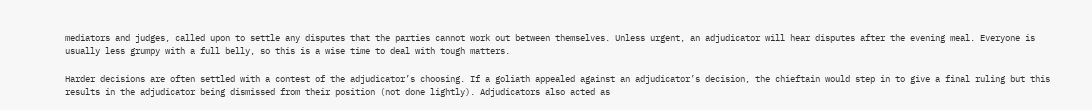mediators and judges, called upon to settle any disputes that the parties cannot work out between themselves. Unless urgent, an adjudicator will hear disputes after the evening meal. Everyone is usually less grumpy with a full belly, so this is a wise time to deal with tough matters.

Harder decisions are often settled with a contest of the adjudicator’s choosing. If a goliath appealed against an adjudicator’s decision, the chieftain would step in to give a final ruling but this results in the adjudicator being dismissed from their position (not done lightly). Adjudicators also acted as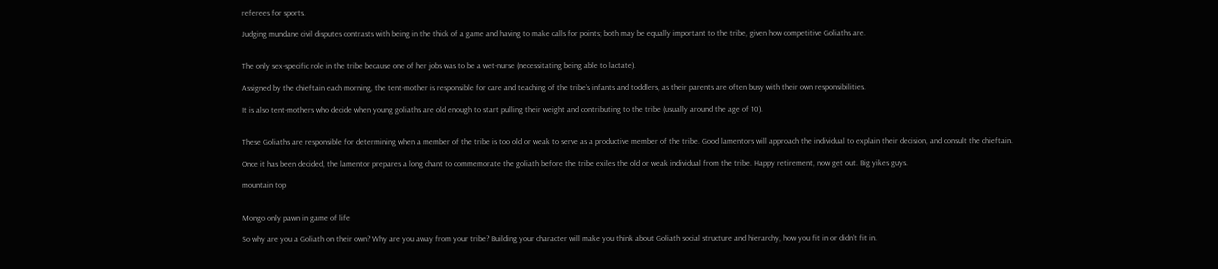referees for sports.

Judging mundane civil disputes contrasts with being in the thick of a game and having to make calls for points; both may be equally important to the tribe, given how competitive Goliaths are.


The only sex-specific role in the tribe because one of her jobs was to be a wet-nurse (necessitating being able to lactate).

Assigned by the chieftain each morning, the tent-mother is responsible for care and teaching of the tribe’s infants and toddlers, as their parents are often busy with their own responsibilities.

It is also tent-mothers who decide when young goliaths are old enough to start pulling their weight and contributing to the tribe (usually around the age of 10).


These Goliaths are responsible for determining when a member of the tribe is too old or weak to serve as a productive member of the tribe. Good lamentors will approach the individual to explain their decision, and consult the chieftain.

Once it has been decided, the lamentor prepares a long chant to commemorate the goliath before the tribe exiles the old or weak individual from the tribe. Happy retirement, now get out. Big yikes guys.

mountain top


Mongo only pawn in game of life

So why are you a Goliath on their own? Why are you away from your tribe? Building your character will make you think about Goliath social structure and hierarchy, how you fit in or didn’t fit in.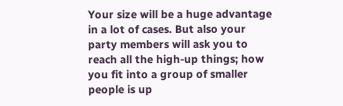Your size will be a huge advantage in a lot of cases. But also your party members will ask you to reach all the high-up things; how you fit into a group of smaller people is up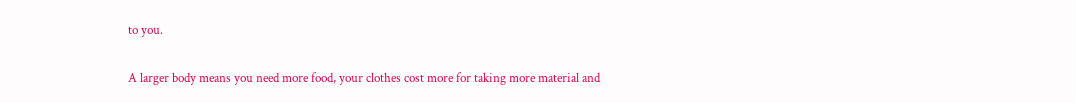to you.

A larger body means you need more food, your clothes cost more for taking more material and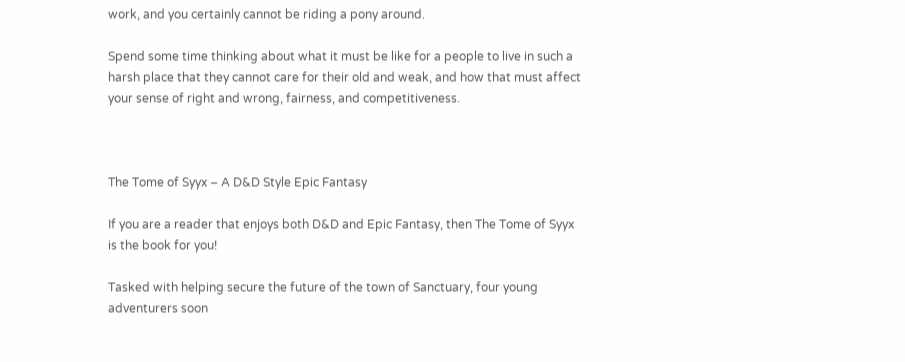work, and you certainly cannot be riding a pony around.

Spend some time thinking about what it must be like for a people to live in such a harsh place that they cannot care for their old and weak, and how that must affect your sense of right and wrong, fairness, and competitiveness.



The Tome of Syyx – A D&D Style Epic Fantasy

If you are a reader that enjoys both D&D and Epic Fantasy, then The Tome of Syyx is the book for you!

Tasked with helping secure the future of the town of Sanctuary, four young adventurers soon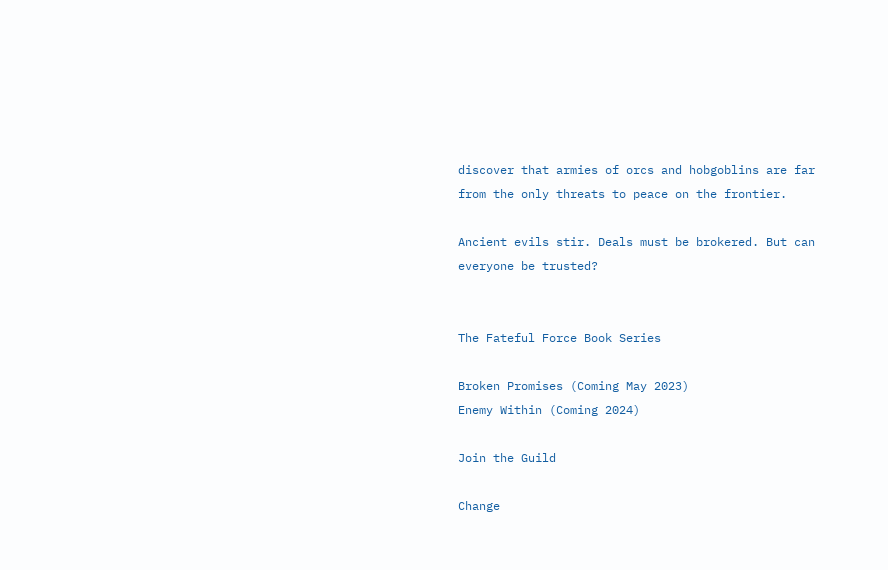discover that armies of orcs and hobgoblins are far from the only threats to peace on the frontier.

Ancient evils stir. Deals must be brokered. But can everyone be trusted?


The Fateful Force Book Series

Broken Promises (Coming May 2023)
Enemy Within (Coming 2024)

Join the Guild

Change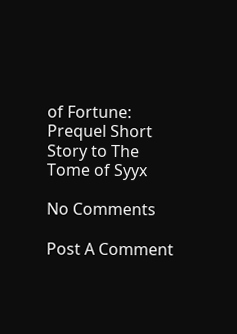of Fortune: Prequel Short Story to The Tome of Syyx

No Comments

Post A Comment